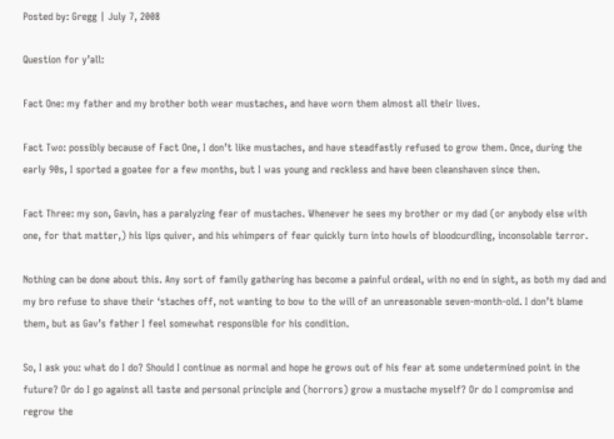Posted by: Gregg | July 7, 2008

Question for y’all:

Fact One: my father and my brother both wear mustaches, and have worn them almost all their lives.

Fact Two: possibly because of Fact One, I don’t like mustaches, and have steadfastly refused to grow them. Once, during the early 90s, I sported a goatee for a few months, but I was young and reckless and have been cleanshaven since then.

Fact Three: my son, Gavin, has a paralyzing fear of mustaches. Whenever he sees my brother or my dad (or anybody else with one, for that matter,) his lips quiver, and his whimpers of fear quickly turn into howls of bloodcurdling, inconsolable terror.

Nothing can be done about this. Any sort of family gathering has become a painful ordeal, with no end in sight, as both my dad and my bro refuse to shave their ‘staches off, not wanting to bow to the will of an unreasonable seven-month-old. I don’t blame them, but as Gav’s father I feel somewhat responsible for his condition.

So, I ask you: what do I do? Should I continue as normal and hope he grows out of his fear at some undetermined point in the future? Or do I go against all taste and personal principle and (horrors) grow a mustache myself? Or do I compromise and regrow the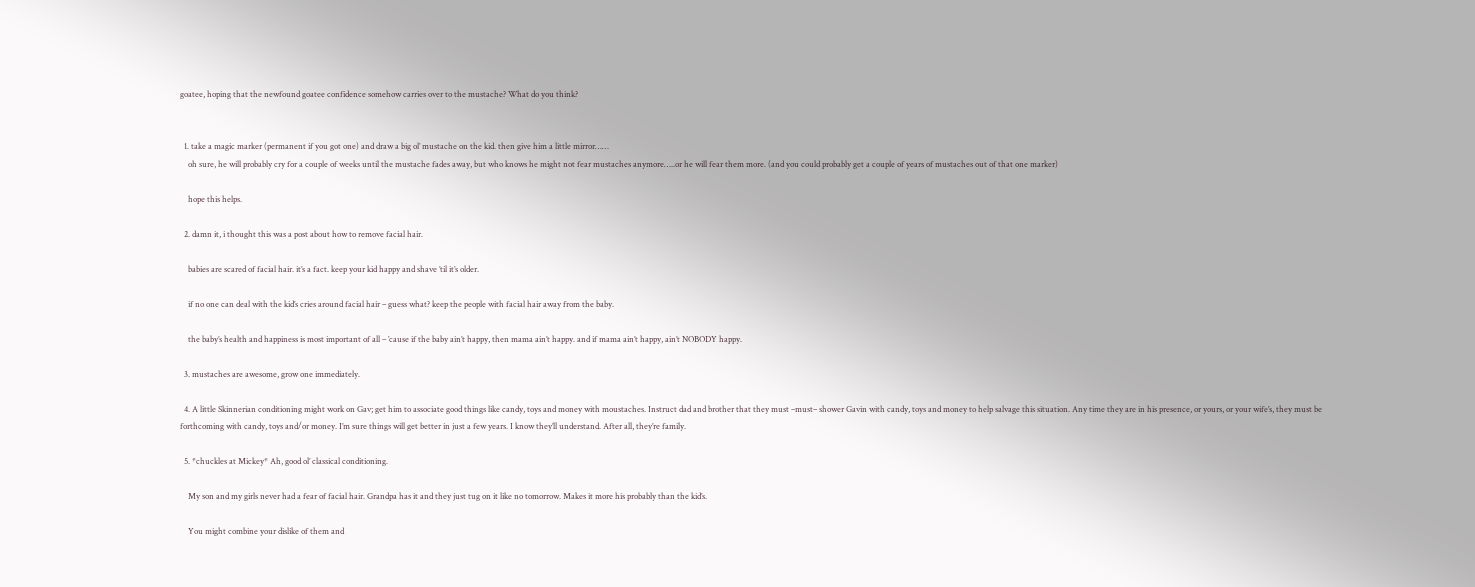goatee, hoping that the newfound goatee confidence somehow carries over to the mustache? What do you think?


  1. take a magic marker (permanent if you got one) and draw a big ol’ mustache on the kid. then give him a little mirror……
    oh sure, he will probably cry for a couple of weeks until the mustache fades away, but who knows he might not fear mustaches anymore…..or he will fear them more. (and you could probably get a couple of years of mustaches out of that one marker)

    hope this helps.

  2. damn it, i thought this was a post about how to remove facial hair.

    babies are scared of facial hair. it’s a fact. keep your kid happy and shave ’til it’s older.

    if no one can deal with the kid’s cries around facial hair – guess what? keep the people with facial hair away from the baby.

    the baby’s health and happiness is most important of all – ’cause if the baby ain’t happy, then mama ain’t happy. and if mama ain’t happy, ain’t NOBODY happy.

  3. mustaches are awesome, grow one immediately.

  4. A little Skinnerian conditioning might work on Gav; get him to associate good things like candy, toys and money with moustaches. Instruct dad and brother that they must –must– shower Gavin with candy, toys and money to help salvage this situation. Any time they are in his presence, or yours, or your wife’s, they must be forthcoming with candy, toys and/or money. I’m sure things will get better in just a few years. I know they’ll understand. After all, they’re family.

  5. *chuckles at Mickey* Ah, good ol’ classical conditioning.

    My son and my girls never had a fear of facial hair. Grandpa has it and they just tug on it like no tomorrow. Makes it more his probably than the kid’s.

    You might combine your dislike of them and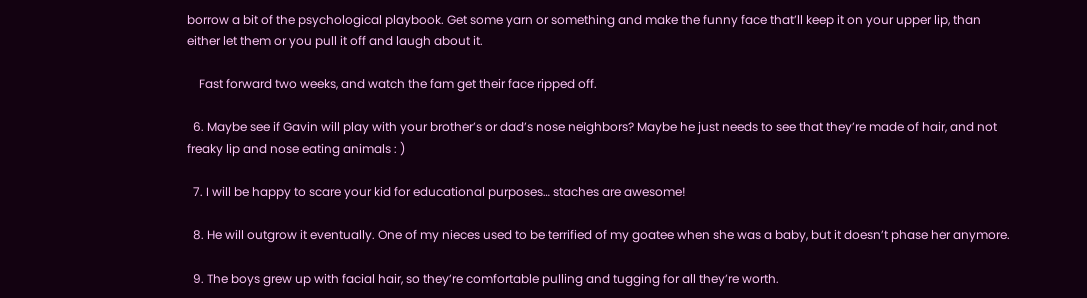borrow a bit of the psychological playbook. Get some yarn or something and make the funny face that’ll keep it on your upper lip, than either let them or you pull it off and laugh about it.

    Fast forward two weeks, and watch the fam get their face ripped off.

  6. Maybe see if Gavin will play with your brother’s or dad’s nose neighbors? Maybe he just needs to see that they’re made of hair, and not freaky lip and nose eating animals : )

  7. I will be happy to scare your kid for educational purposes… staches are awesome!

  8. He will outgrow it eventually. One of my nieces used to be terrified of my goatee when she was a baby, but it doesn’t phase her anymore.

  9. The boys grew up with facial hair, so they’re comfortable pulling and tugging for all they’re worth.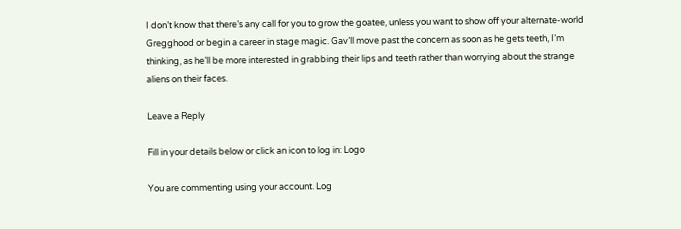I don’t know that there’s any call for you to grow the goatee, unless you want to show off your alternate-world Gregghood or begin a career in stage magic. Gav’ll move past the concern as soon as he gets teeth, I’m thinking, as he’ll be more interested in grabbing their lips and teeth rather than worrying about the strange aliens on their faces.

Leave a Reply

Fill in your details below or click an icon to log in: Logo

You are commenting using your account. Log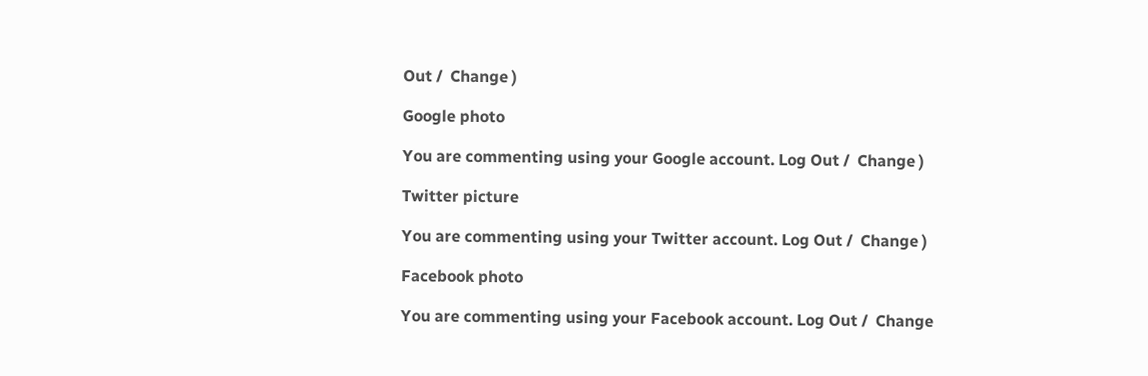Out /  Change )

Google photo

You are commenting using your Google account. Log Out /  Change )

Twitter picture

You are commenting using your Twitter account. Log Out /  Change )

Facebook photo

You are commenting using your Facebook account. Log Out /  Change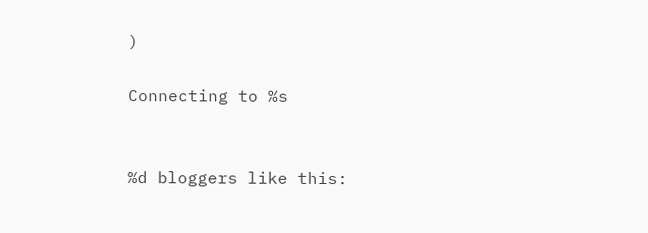)

Connecting to %s


%d bloggers like this: